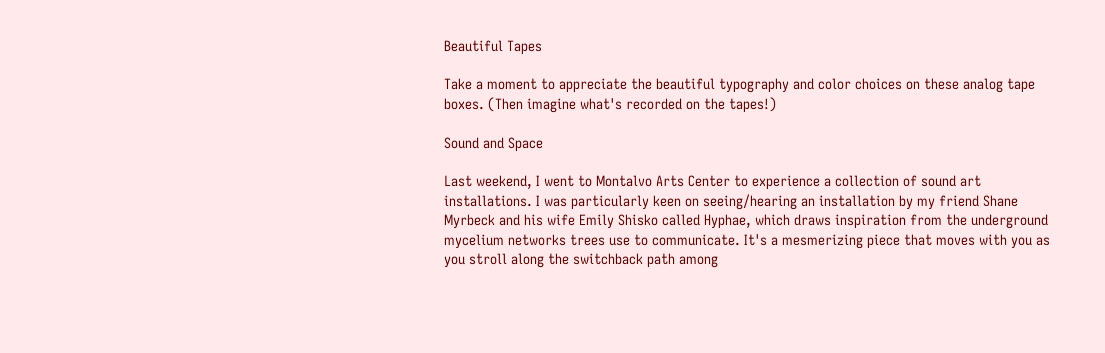Beautiful Tapes

Take a moment to appreciate the beautiful typography and color choices on these analog tape boxes. (Then imagine what's recorded on the tapes!)

Sound and Space

Last weekend, I went to Montalvo Arts Center to experience a collection of sound art installations. I was particularly keen on seeing/hearing an installation by my friend Shane Myrbeck and his wife Emily Shisko called Hyphae, which draws inspiration from the underground mycelium networks trees use to communicate. It's a mesmerizing piece that moves with you as you stroll along the switchback path among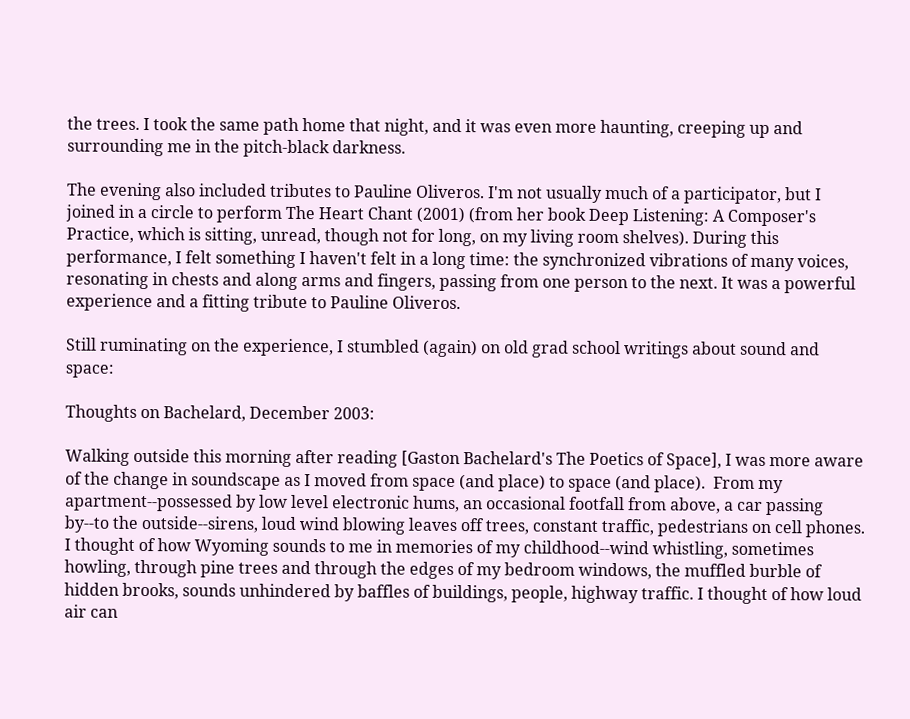the trees. I took the same path home that night, and it was even more haunting, creeping up and surrounding me in the pitch-black darkness.

The evening also included tributes to Pauline Oliveros. I'm not usually much of a participator, but I joined in a circle to perform The Heart Chant (2001) (from her book Deep Listening: A Composer's Practice, which is sitting, unread, though not for long, on my living room shelves). During this performance, I felt something I haven't felt in a long time: the synchronized vibrations of many voices, resonating in chests and along arms and fingers, passing from one person to the next. It was a powerful experience and a fitting tribute to Pauline Oliveros.

Still ruminating on the experience, I stumbled (again) on old grad school writings about sound and space:

Thoughts on Bachelard, December 2003:

Walking outside this morning after reading [Gaston Bachelard's The Poetics of Space], I was more aware of the change in soundscape as I moved from space (and place) to space (and place).  From my apartment--possessed by low level electronic hums, an occasional footfall from above, a car passing by--to the outside--sirens, loud wind blowing leaves off trees, constant traffic, pedestrians on cell phones. I thought of how Wyoming sounds to me in memories of my childhood--wind whistling, sometimes howling, through pine trees and through the edges of my bedroom windows, the muffled burble of hidden brooks, sounds unhindered by baffles of buildings, people, highway traffic. I thought of how loud air can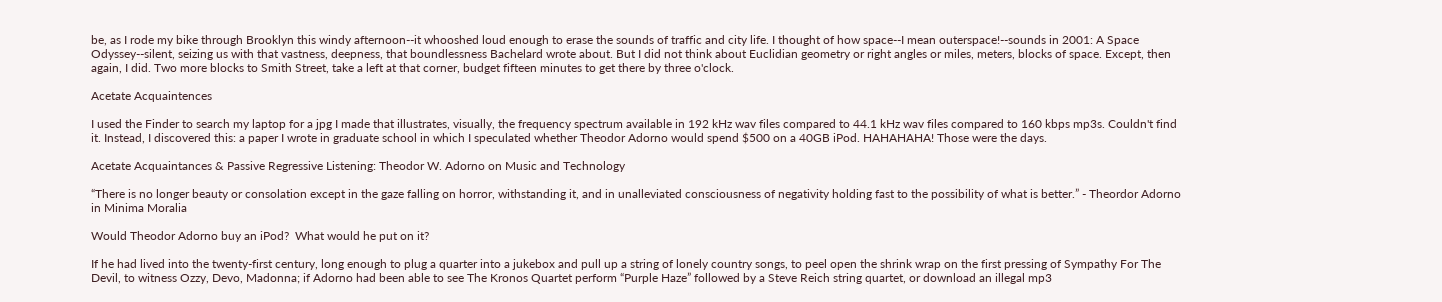be, as I rode my bike through Brooklyn this windy afternoon--it whooshed loud enough to erase the sounds of traffic and city life. I thought of how space--I mean outerspace!--sounds in 2001: A Space Odyssey--silent, seizing us with that vastness, deepness, that boundlessness Bachelard wrote about. But I did not think about Euclidian geometry or right angles or miles, meters, blocks of space. Except, then again, I did. Two more blocks to Smith Street, take a left at that corner, budget fifteen minutes to get there by three o'clock.

Acetate Acquaintences

I used the Finder to search my laptop for a jpg I made that illustrates, visually, the frequency spectrum available in 192 kHz wav files compared to 44.1 kHz wav files compared to 160 kbps mp3s. Couldn't find it. Instead, I discovered this: a paper I wrote in graduate school in which I speculated whether Theodor Adorno would spend $500 on a 40GB iPod. HAHAHAHA! Those were the days.

Acetate Acquaintances & Passive Regressive Listening: Theodor W. Adorno on Music and Technology

“There is no longer beauty or consolation except in the gaze falling on horror, withstanding it, and in unalleviated consciousness of negativity holding fast to the possibility of what is better.” - Theordor Adorno in Minima Moralia

Would Theodor Adorno buy an iPod?  What would he put on it?

If he had lived into the twenty-first century, long enough to plug a quarter into a jukebox and pull up a string of lonely country songs, to peel open the shrink wrap on the first pressing of Sympathy For The Devil, to witness Ozzy, Devo, Madonna; if Adorno had been able to see The Kronos Quartet perform “Purple Haze” followed by a Steve Reich string quartet, or download an illegal mp3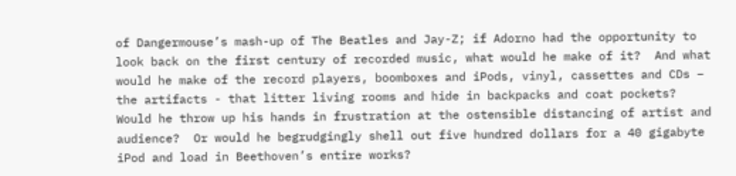of Dangermouse’s mash-up of The Beatles and Jay-Z; if Adorno had the opportunity to look back on the first century of recorded music, what would he make of it?  And what would he make of the record players, boomboxes and iPods, vinyl, cassettes and CDs – the artifacts - that litter living rooms and hide in backpacks and coat pockets?  Would he throw up his hands in frustration at the ostensible distancing of artist and audience?  Or would he begrudgingly shell out five hundred dollars for a 40 gigabyte iPod and load in Beethoven’s entire works?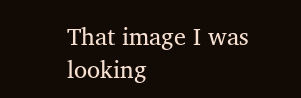That image I was looking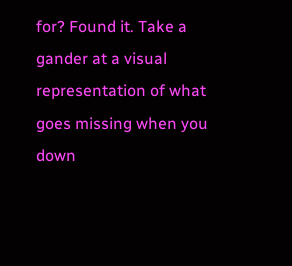for? Found it. Take a gander at a visual representation of what goes missing when you down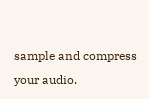sample and compress your audio.